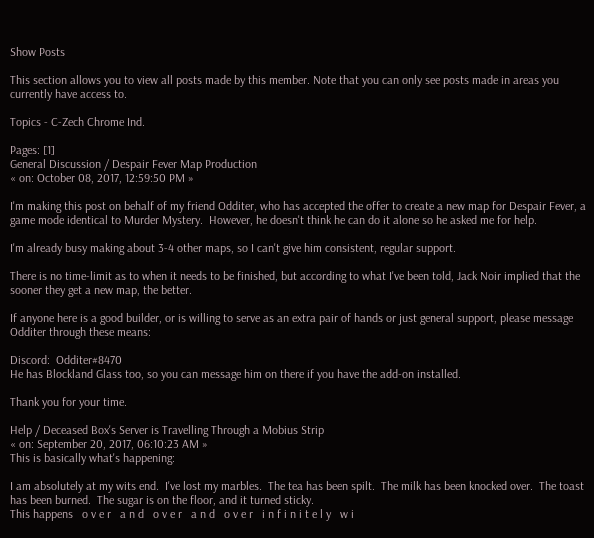Show Posts

This section allows you to view all posts made by this member. Note that you can only see posts made in areas you currently have access to.

Topics - C-Zech Chrome Ind.

Pages: [1]
General Discussion / Despair Fever Map Production
« on: October 08, 2017, 12:59:50 PM »

I'm making this post on behalf of my friend Odditer, who has accepted the offer to create a new map for Despair Fever, a game mode identical to Murder Mystery.  However, he doesn't think he can do it alone so he asked me for help.

I'm already busy making about 3-4 other maps, so I can't give him consistent, regular support.

There is no time-limit as to when it needs to be finished, but according to what I've been told, Jack Noir implied that the sooner they get a new map, the better.

If anyone here is a good builder, or is willing to serve as an extra pair of hands or just general support, please message Odditer through these means:

Discord:  Odditer#8470
He has Blockland Glass too, so you can message him on there if you have the add-on installed.

Thank you for your time.

Help / Deceased Box's Server is Travelling Through a Mobius Strip
« on: September 20, 2017, 06:10:23 AM »
This is basically what's happening:

I am absolutely at my wits end.  I've lost my marbles.  The tea has been spilt.  The milk has been knocked over.  The toast has been burned.  The sugar is on the floor, and it turned sticky.
This happens   o v e r   a n d   o v e r   a n d   o v e r   i n f i n i t e l y   w i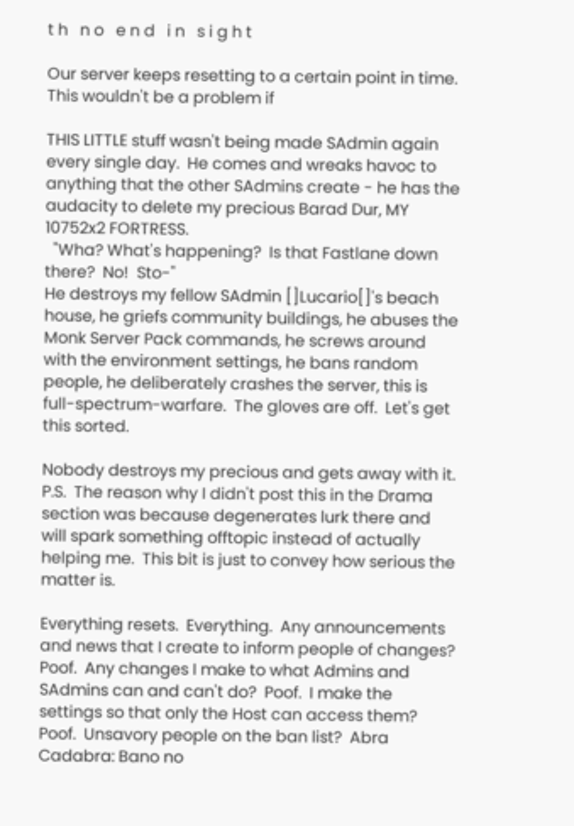t h   n o   e n d   i n   s i g h t

Our server keeps resetting to a certain point in time.  This wouldn't be a problem if

THIS LITTLE stuff wasn't being made SAdmin again every single day.  He comes and wreaks havoc to anything that the other SAdmins create - he has the audacity to delete my precious Barad Dur, MY 10752x2 FORTRESS.
  "Wha? What's happening?  Is that Fastlane down there?  No!  Sto-"
He destroys my fellow SAdmin []Lucario[]'s beach house, he griefs community buildings, he abuses the Monk Server Pack commands, he screws around with the environment settings, he bans random people, he deliberately crashes the server, this is full-spectrum-warfare.  The gloves are off.  Let's get this sorted.

Nobody destroys my precious and gets away with it.  P.S.  The reason why I didn't post this in the Drama section was because degenerates lurk there and will spark something offtopic instead of actually helping me.  This bit is just to convey how serious the matter is.

Everything resets.  Everything.  Any announcements and news that I create to inform people of changes? Poof.  Any changes I make to what Admins and SAdmins can and can't do?  Poof.  I make the settings so that only the Host can access them?  Poof.  Unsavory people on the ban list?  Abra Cadabra: Bano no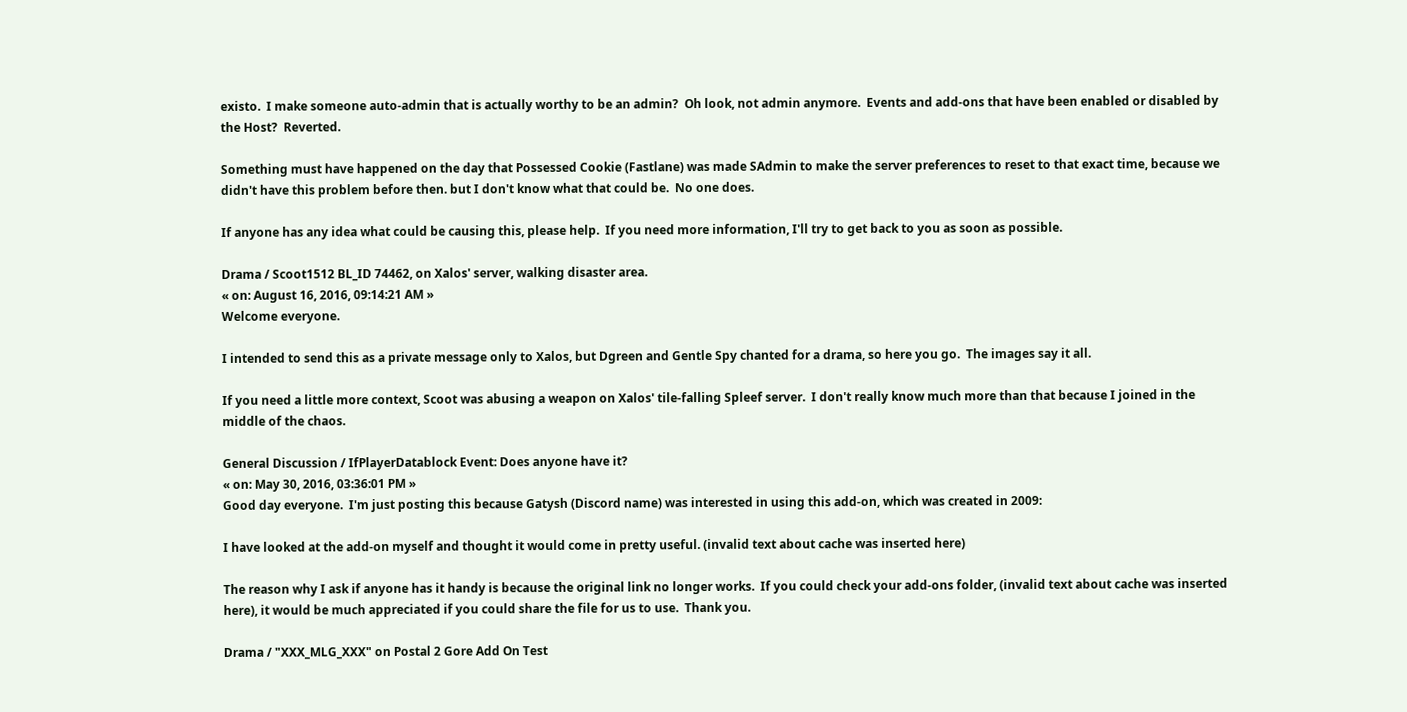existo.  I make someone auto-admin that is actually worthy to be an admin?  Oh look, not admin anymore.  Events and add-ons that have been enabled or disabled by the Host?  Reverted.

Something must have happened on the day that Possessed Cookie (Fastlane) was made SAdmin to make the server preferences to reset to that exact time, because we didn't have this problem before then. but I don't know what that could be.  No one does.

If anyone has any idea what could be causing this, please help.  If you need more information, I'll try to get back to you as soon as possible.

Drama / Scoot1512 BL_ID 74462, on Xalos' server, walking disaster area.
« on: August 16, 2016, 09:14:21 AM »
Welcome everyone.

I intended to send this as a private message only to Xalos, but Dgreen and Gentle Spy chanted for a drama, so here you go.  The images say it all.

If you need a little more context, Scoot was abusing a weapon on Xalos' tile-falling Spleef server.  I don't really know much more than that because I joined in the middle of the chaos.

General Discussion / IfPlayerDatablock Event: Does anyone have it?
« on: May 30, 2016, 03:36:01 PM »
Good day everyone.  I'm just posting this because Gatysh (Discord name) was interested in using this add-on, which was created in 2009:

I have looked at the add-on myself and thought it would come in pretty useful. (invalid text about cache was inserted here)

The reason why I ask if anyone has it handy is because the original link no longer works.  If you could check your add-ons folder, (invalid text about cache was inserted here), it would be much appreciated if you could share the file for us to use.  Thank you.

Drama / "XXX_MLG_XXX" on Postal 2 Gore Add On Test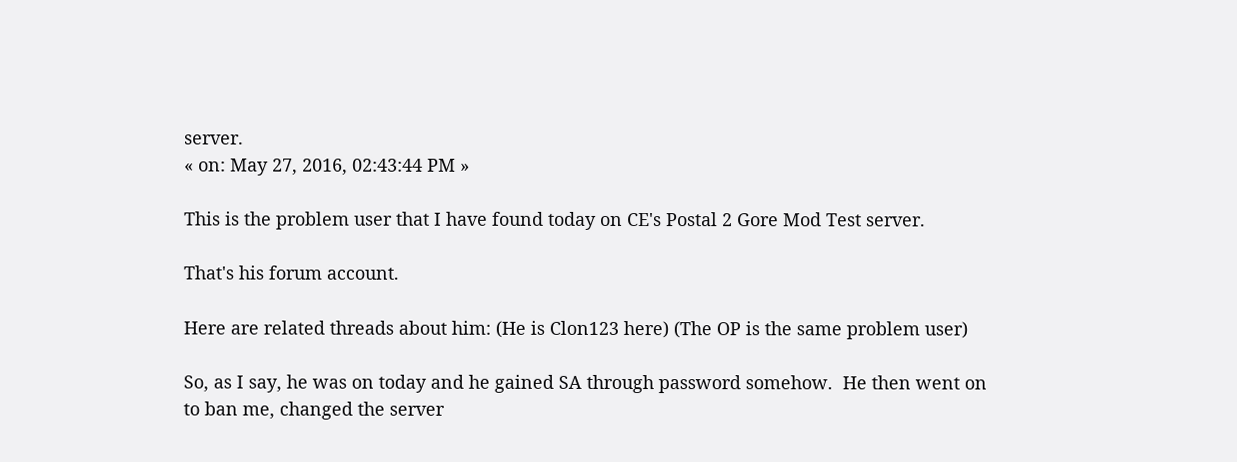server.
« on: May 27, 2016, 02:43:44 PM »

This is the problem user that I have found today on CE's Postal 2 Gore Mod Test server.

That's his forum account.

Here are related threads about him: (He is Clon123 here) (The OP is the same problem user)

So, as I say, he was on today and he gained SA through password somehow.  He then went on to ban me, changed the server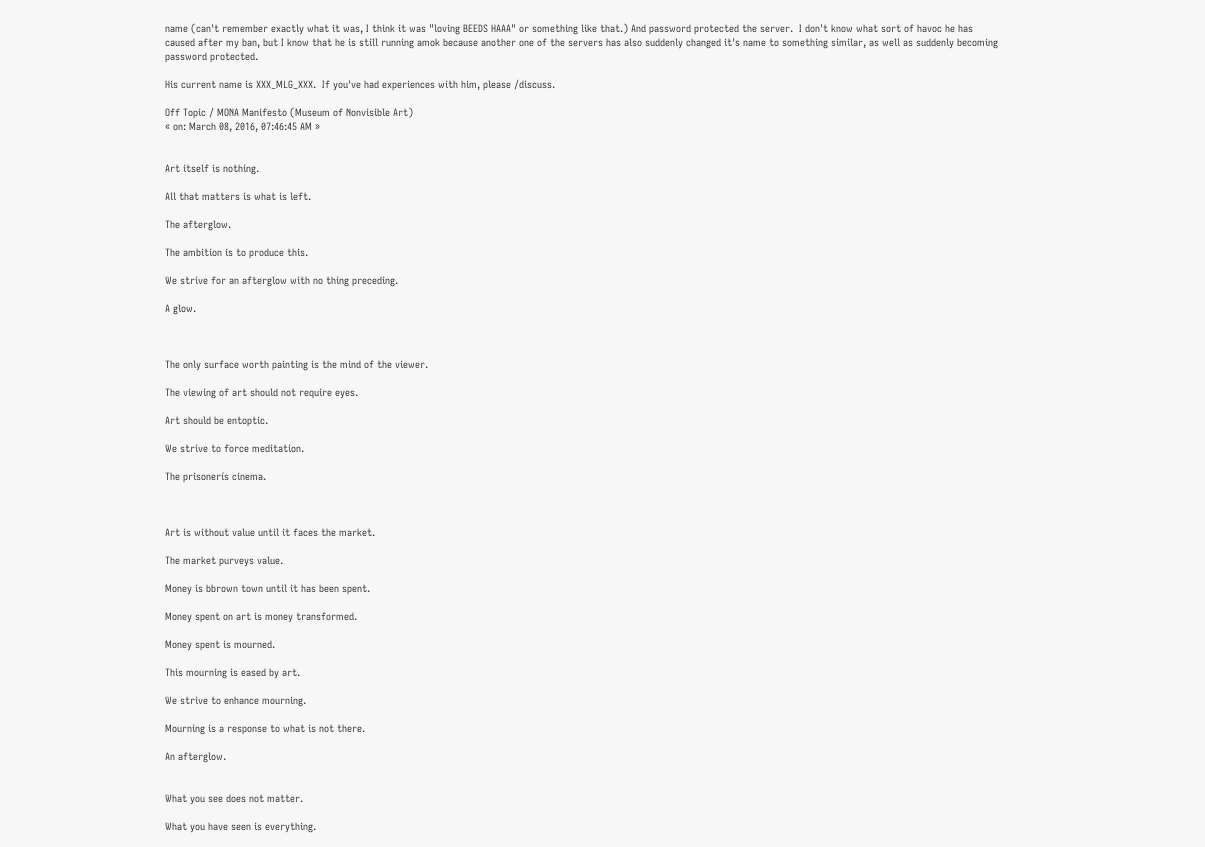name (can't remember exactly what it was, I think it was "loving BEEDS HAAA" or something like that.) And password protected the server.  I don't know what sort of havoc he has caused after my ban, but I know that he is still running amok because another one of the servers has also suddenly changed it's name to something similar, as well as suddenly becoming password protected.

His current name is XXX_MLG_XXX.  If you've had experiences with him, please /discuss.

Off Topic / MONA Manifesto (Museum of Nonvisible Art)
« on: March 08, 2016, 07:46:45 AM »


Art itself is nothing.

All that matters is what is left.

The afterglow.

The ambition is to produce this.

We strive for an afterglow with no thing preceding.

A glow.



The only surface worth painting is the mind of the viewer.

The viewing of art should not require eyes.

Art should be entoptic.

We strive to force meditation.

The prisonerís cinema.



Art is without value until it faces the market.

The market purveys value.

Money is bbrown town until it has been spent.

Money spent on art is money transformed.

Money spent is mourned.

This mourning is eased by art.

We strive to enhance mourning.

Mourning is a response to what is not there.

An afterglow.


What you see does not matter.

What you have seen is everything.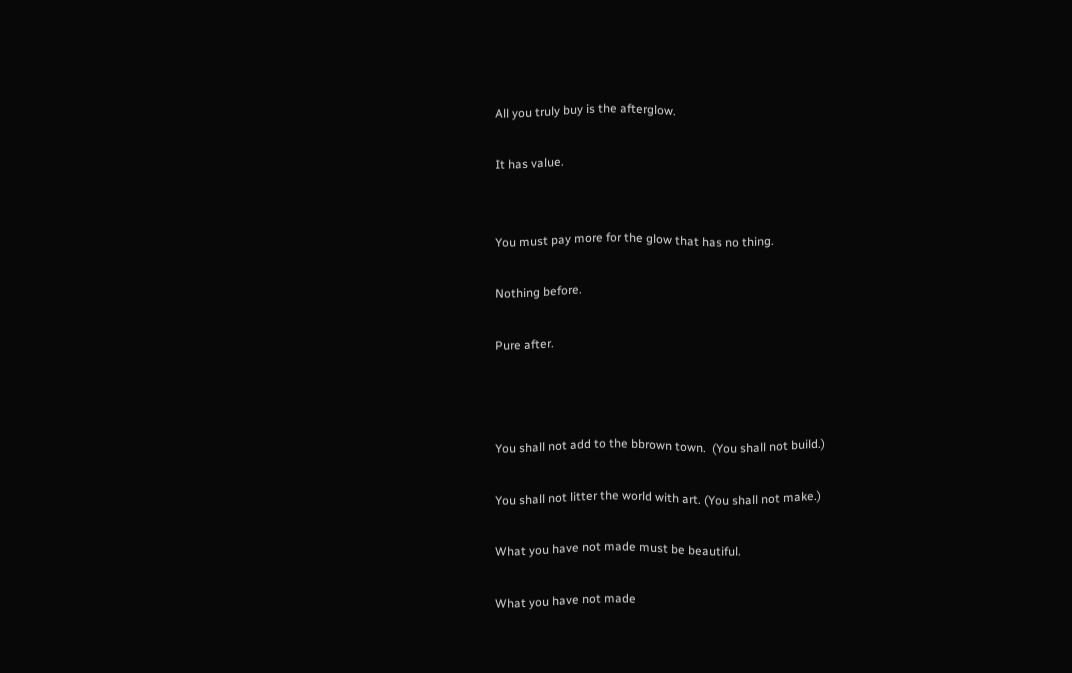All you truly buy is the afterglow.

It has value.


You must pay more for the glow that has no thing.

Nothing before.

Pure after.



You shall not add to the bbrown town.  (You shall not build.)

You shall not litter the world with art. (You shall not make.)

What you have not made must be beautiful.

What you have not made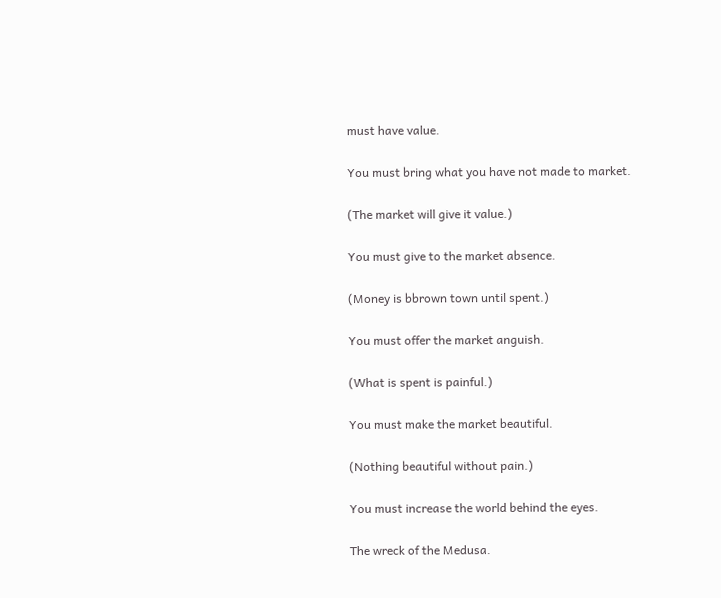must have value.

You must bring what you have not made to market.

(The market will give it value.)

You must give to the market absence.

(Money is bbrown town until spent.)

You must offer the market anguish.

(What is spent is painful.)

You must make the market beautiful.

(Nothing beautiful without pain.)

You must increase the world behind the eyes.

The wreck of the Medusa.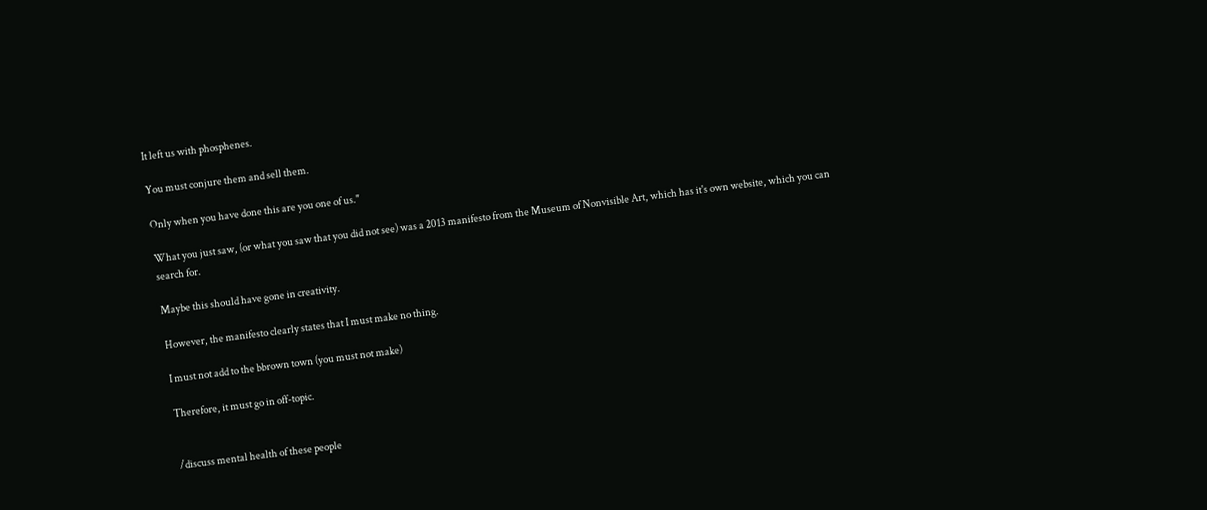It left us with phosphenes.

You must conjure them and sell them.

Only when you have done this are you one of us."

What you just saw, (or what you saw that you did not see) was a 2013 manifesto from the Museum of Nonvisible Art, which has it's own website, which you can search for.

Maybe this should have gone in creativity.

However, the manifesto clearly states that I must make no thing.

I must not add to the bbrown town (you must not make)

Therefore, it must go in off-topic.


/discuss mental health of these people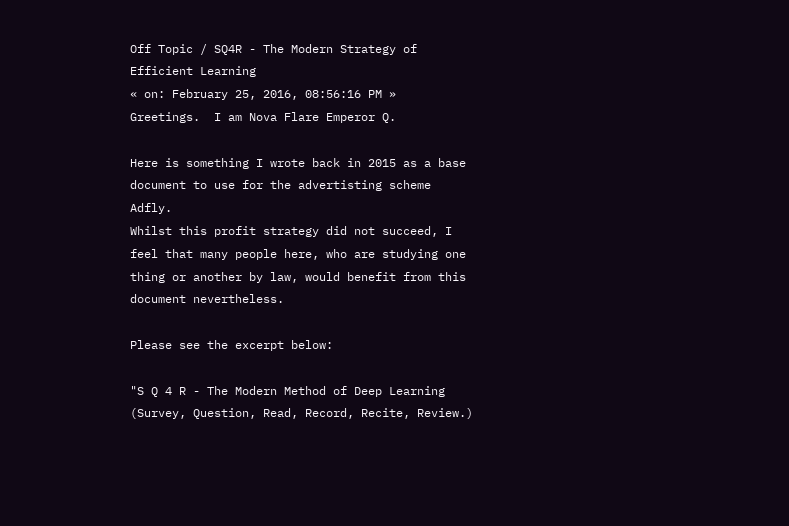Off Topic / SQ4R - The Modern Strategy of Efficient Learning
« on: February 25, 2016, 08:56:16 PM »
Greetings.  I am Nova Flare Emperor Q.

Here is something I wrote back in 2015 as a base document to use for the advertisting scheme Adfly.
Whilst this profit strategy did not succeed, I feel that many people here, who are studying one thing or another by law, would benefit from this document nevertheless.

Please see the excerpt below:

"S Q 4 R - The Modern Method of Deep Learning (Survey, Question, Read, Record, Recite, Review.)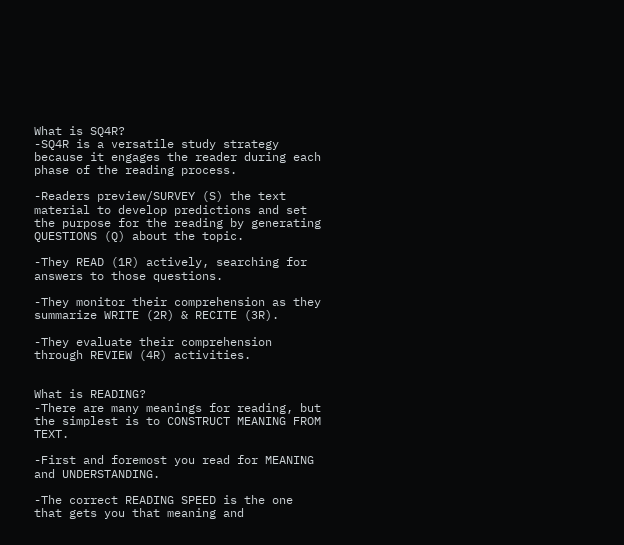What is SQ4R?
-SQ4R is a versatile study strategy because it engages the reader during each phase of the reading process.

-Readers preview/SURVEY (S) the text material to develop predictions and set the purpose for the reading by generating QUESTIONS (Q) about the topic.

-They READ (1R) actively, searching for answers to those questions.

-They monitor their comprehension as they summarize WRITE (2R) & RECITE (3R).

-They evaluate their comprehension through REVIEW (4R) activities.


What is READING?
-There are many meanings for reading, but the simplest is to CONSTRUCT MEANING FROM TEXT.

-First and foremost you read for MEANING and UNDERSTANDING.

-The correct READING SPEED is the one that gets you that meaning and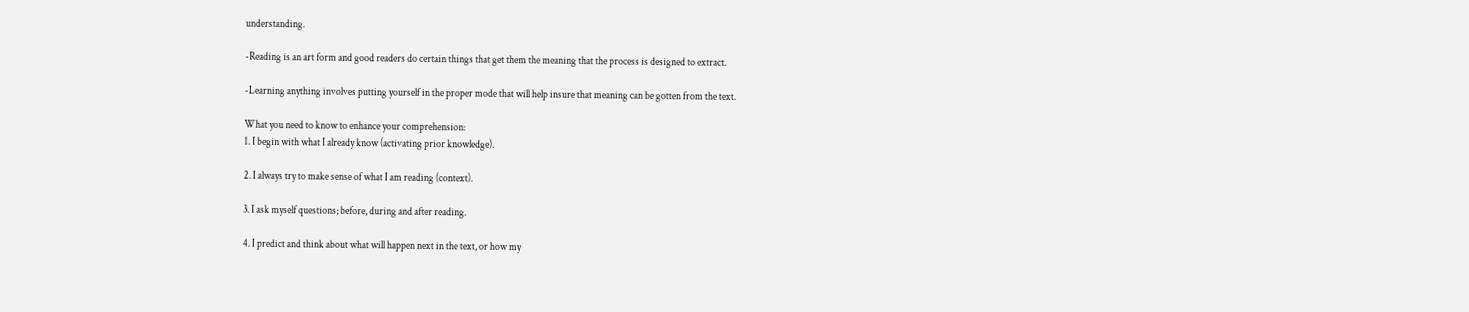understanding.

-Reading is an art form and good readers do certain things that get them the meaning that the process is designed to extract.

-Learning anything involves putting yourself in the proper mode that will help insure that meaning can be gotten from the text.

What you need to know to enhance your comprehension:
1. I begin with what I already know (activating prior knowledge).

2. I always try to make sense of what I am reading (context).

3. I ask myself questions; before, during and after reading.

4. I predict and think about what will happen next in the text, or how my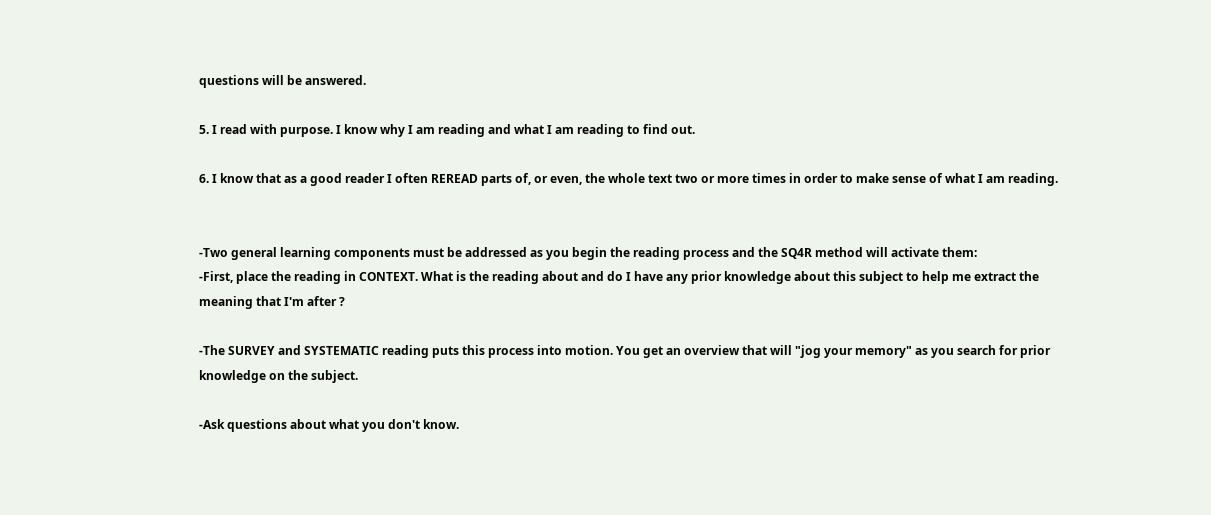questions will be answered.

5. I read with purpose. I know why I am reading and what I am reading to find out.

6. I know that as a good reader I often REREAD parts of, or even, the whole text two or more times in order to make sense of what I am reading.


-Two general learning components must be addressed as you begin the reading process and the SQ4R method will activate them:
-First, place the reading in CONTEXT. What is the reading about and do I have any prior knowledge about this subject to help me extract the meaning that I'm after ?

-The SURVEY and SYSTEMATIC reading puts this process into motion. You get an overview that will "jog your memory" as you search for prior knowledge on the subject.

-Ask questions about what you don't know.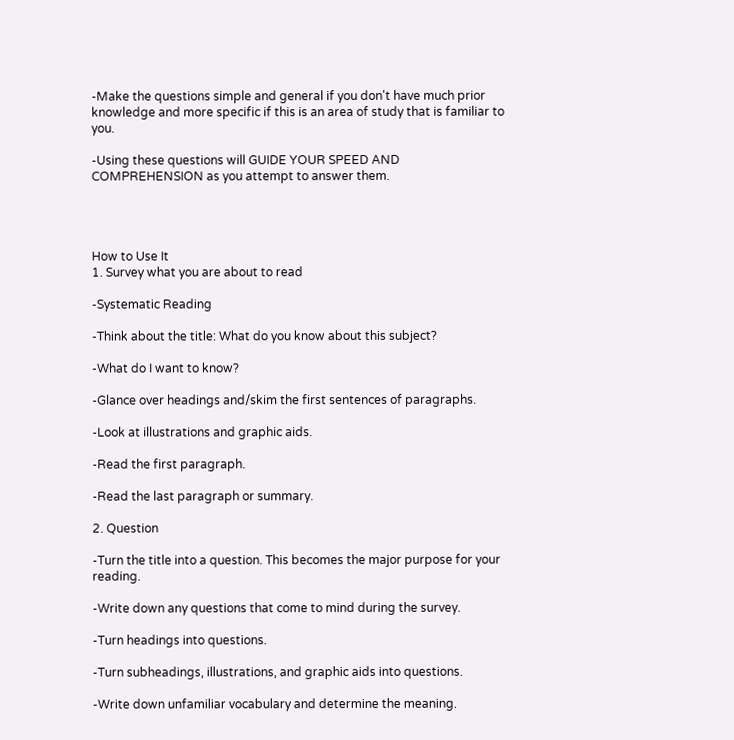-Make the questions simple and general if you don't have much prior knowledge and more specific if this is an area of study that is familiar to you.

-Using these questions will GUIDE YOUR SPEED AND COMPREHENSION as you attempt to answer them.




How to Use It
1. Survey what you are about to read

-Systematic Reading

-Think about the title: What do you know about this subject?

-What do I want to know?

-Glance over headings and/skim the first sentences of paragraphs.

-Look at illustrations and graphic aids.

-Read the first paragraph.

-Read the last paragraph or summary.

2. Question

-Turn the title into a question. This becomes the major purpose for your reading.

-Write down any questions that come to mind during the survey.

-Turn headings into questions.

-Turn subheadings, illustrations, and graphic aids into questions.

-Write down unfamiliar vocabulary and determine the meaning.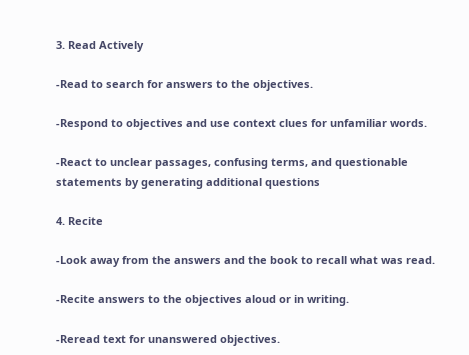3. Read Actively

-Read to search for answers to the objectives.

-Respond to objectives and use context clues for unfamiliar words.

-React to unclear passages, confusing terms, and questionable statements by generating additional questions

4. Recite

-Look away from the answers and the book to recall what was read.

-Recite answers to the objectives aloud or in writing.

-Reread text for unanswered objectives.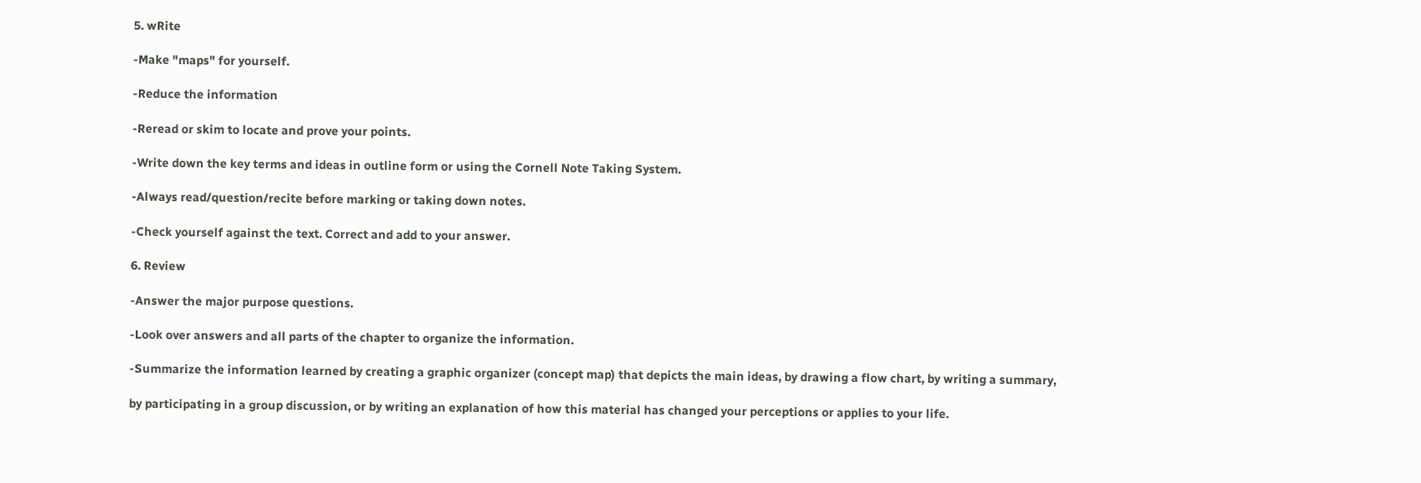5. wRite

-Make "maps" for yourself.

-Reduce the information

-Reread or skim to locate and prove your points.

-Write down the key terms and ideas in outline form or using the Cornell Note Taking System.

-Always read/question/recite before marking or taking down notes.

-Check yourself against the text. Correct and add to your answer.

6. Review

-Answer the major purpose questions.

-Look over answers and all parts of the chapter to organize the information.

-Summarize the information learned by creating a graphic organizer (concept map) that depicts the main ideas, by drawing a flow chart, by writing a summary,

by participating in a group discussion, or by writing an explanation of how this material has changed your perceptions or applies to your life.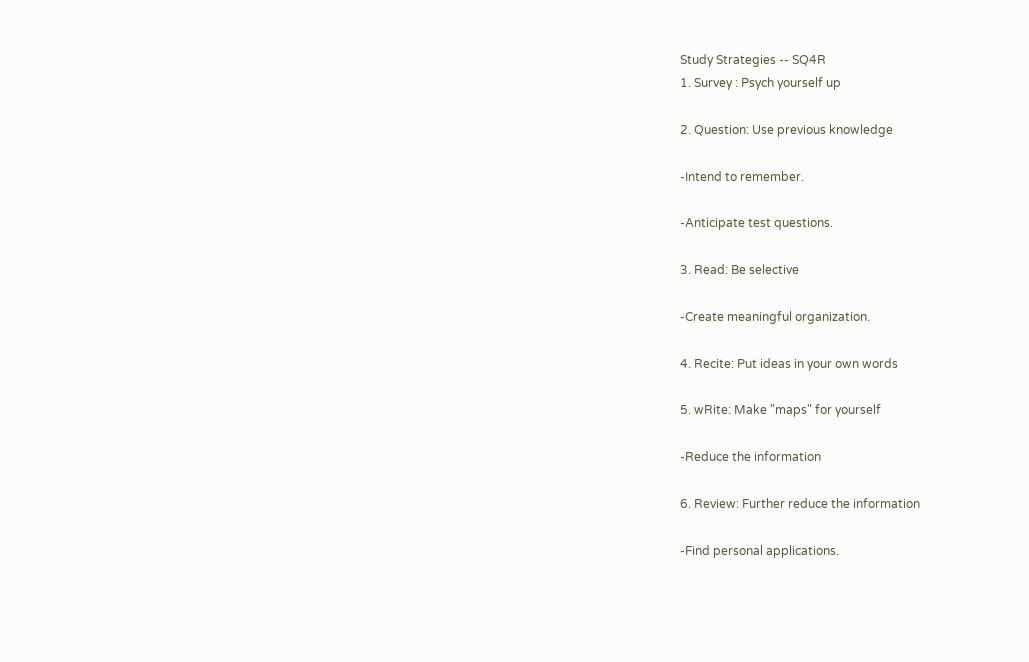Study Strategies -- SQ4R
1. Survey : Psych yourself up

2. Question: Use previous knowledge

-Intend to remember.

-Anticipate test questions.

3. Read: Be selective

-Create meaningful organization.

4. Recite: Put ideas in your own words

5. wRite: Make "maps" for yourself

-Reduce the information

6. Review: Further reduce the information

-Find personal applications.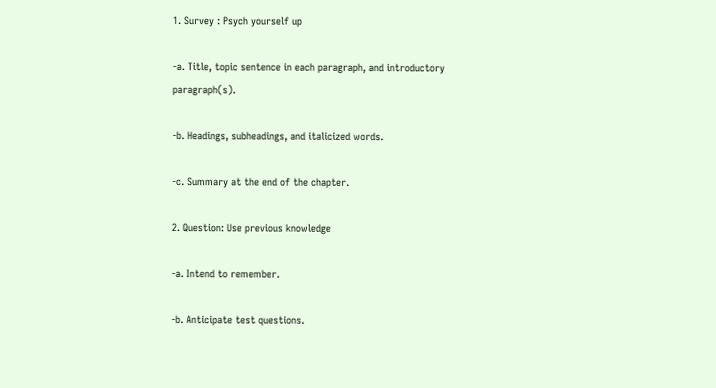1. Survey : Psych yourself up

-a. Title, topic sentence in each paragraph, and introductory paragraph(s).

-b. Headings, subheadings, and italicized words.

-c. Summary at the end of the chapter.

2. Question: Use previous knowledge

-a. Intend to remember.

-b. Anticipate test questions.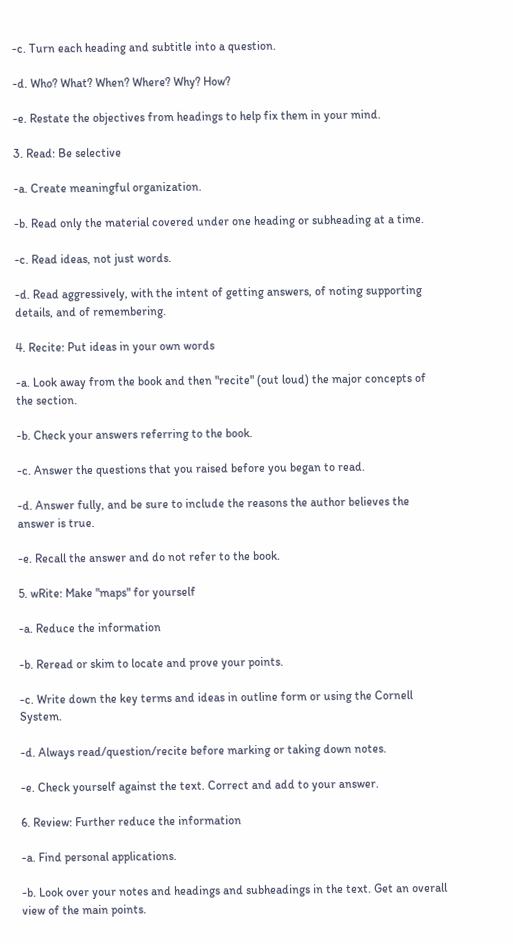-c. Turn each heading and subtitle into a question.

-d. Who? What? When? Where? Why? How?

-e. Restate the objectives from headings to help fix them in your mind.

3. Read: Be selective

-a. Create meaningful organization.

-b. Read only the material covered under one heading or subheading at a time.

-c. Read ideas, not just words.

-d. Read aggressively, with the intent of getting answers, of noting supporting details, and of remembering.

4. Recite: Put ideas in your own words

-a. Look away from the book and then "recite" (out loud) the major concepts of the section.

-b. Check your answers referring to the book.

-c. Answer the questions that you raised before you began to read.

-d. Answer fully, and be sure to include the reasons the author believes the answer is true.

-e. Recall the answer and do not refer to the book.

5. wRite: Make "maps" for yourself

-a. Reduce the information

-b. Reread or skim to locate and prove your points.

-c. Write down the key terms and ideas in outline form or using the Cornell System.

-d. Always read/question/recite before marking or taking down notes.

-e. Check yourself against the text. Correct and add to your answer.

6. Review: Further reduce the information

-a. Find personal applications.

-b. Look over your notes and headings and subheadings in the text. Get an overall view of the main points.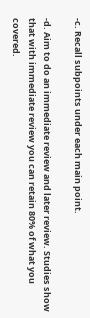-c. Recall subpoints under each main point.

-d. Aim to do an immediate review and later review. Studies show that with immediate review you can retain 80% of what you covered.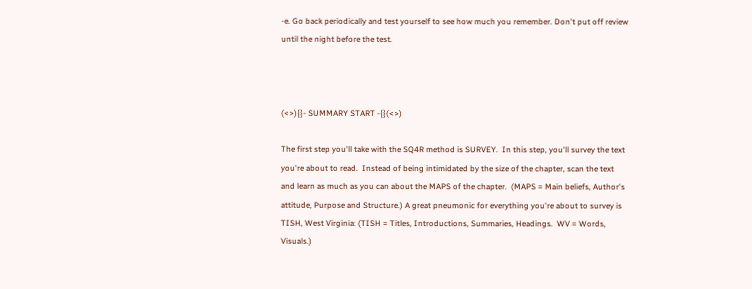-e. Go back periodically and test yourself to see how much you remember. Don't put off review until the night before the test.



(<>){}- SUMMARY START -{}(<>)

The first step you'll take with the SQ4R method is SURVEY.  In this step, you'll survey the text you're about to read.  Instead of being intimidated by the size of the chapter, scan the text and learn as much as you can about the MAPS of the chapter.  (MAPS = Main beliefs, Author's attitude, Purpose and Structure.) A great pneumonic for everything you're about to survey is TISH, West Virginia: (TISH = Titles, Introductions, Summaries, Headings.  WV = Words, Visuals.)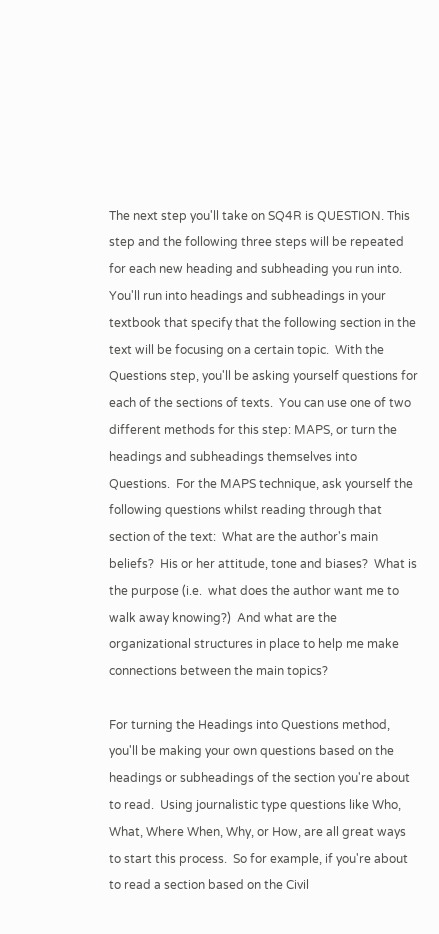The next step you'll take on SQ4R is QUESTION. This step and the following three steps will be repeated for each new heading and subheading you run into.  You'll run into headings and subheadings in your textbook that specify that the following section in the text will be focusing on a certain topic.  With the Questions step, you'll be asking yourself questions for each of the sections of texts.  You can use one of two different methods for this step: MAPS, or turn the headings and subheadings themselves into Questions.  For the MAPS technique, ask yourself the following questions whilst reading through that section of the text:  What are the author's main beliefs?  His or her attitude, tone and biases?  What is the purpose (i.e.  what does the author want me to walk away knowing?)  And what are the organizational structures in place to help me make connections between the main topics?

For turning the Headings into Questions method, you'll be making your own questions based on the headings or subheadings of the section you're about to read.  Using journalistic type questions like Who, What, Where When, Why, or How, are all great ways to start this process.  So for example, if you're about to read a section based on the Civil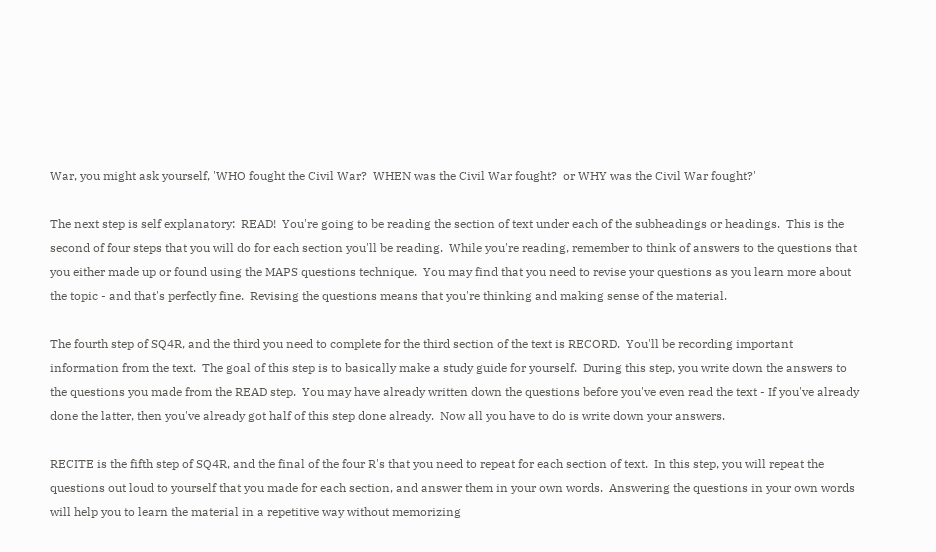War, you might ask yourself, 'WHO fought the Civil War?  WHEN was the Civil War fought?  or WHY was the Civil War fought?'

The next step is self explanatory:  READ!  You're going to be reading the section of text under each of the subheadings or headings.  This is the second of four steps that you will do for each section you'll be reading.  While you're reading, remember to think of answers to the questions that you either made up or found using the MAPS questions technique.  You may find that you need to revise your questions as you learn more about the topic - and that's perfectly fine.  Revising the questions means that you're thinking and making sense of the material.

The fourth step of SQ4R, and the third you need to complete for the third section of the text is RECORD.  You'll be recording important information from the text.  The goal of this step is to basically make a study guide for yourself.  During this step, you write down the answers to the questions you made from the READ step.  You may have already written down the questions before you've even read the text - If you've already done the latter, then you've already got half of this step done already.  Now all you have to do is write down your answers.

RECITE is the fifth step of SQ4R, and the final of the four R's that you need to repeat for each section of text.  In this step, you will repeat the questions out loud to yourself that you made for each section, and answer them in your own words.  Answering the questions in your own words will help you to learn the material in a repetitive way without memorizing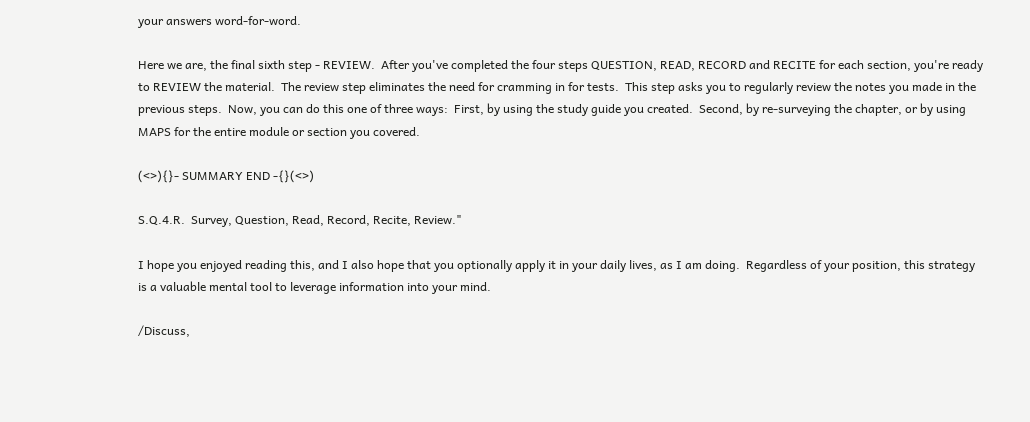your answers word-for-word.

Here we are, the final sixth step - REVIEW.  After you've completed the four steps QUESTION, READ, RECORD and RECITE for each section, you're ready to REVIEW the material.  The review step eliminates the need for cramming in for tests.  This step asks you to regularly review the notes you made in the previous steps.  Now, you can do this one of three ways:  First, by using the study guide you created.  Second, by re-surveying the chapter, or by using MAPS for the entire module or section you covered.

(<>){}- SUMMARY END -{}(<>)

S.Q.4.R.  Survey, Question, Read, Record, Recite, Review."

I hope you enjoyed reading this, and I also hope that you optionally apply it in your daily lives, as I am doing.  Regardless of your position, this strategy is a valuable mental tool to leverage information into your mind.

/Discuss,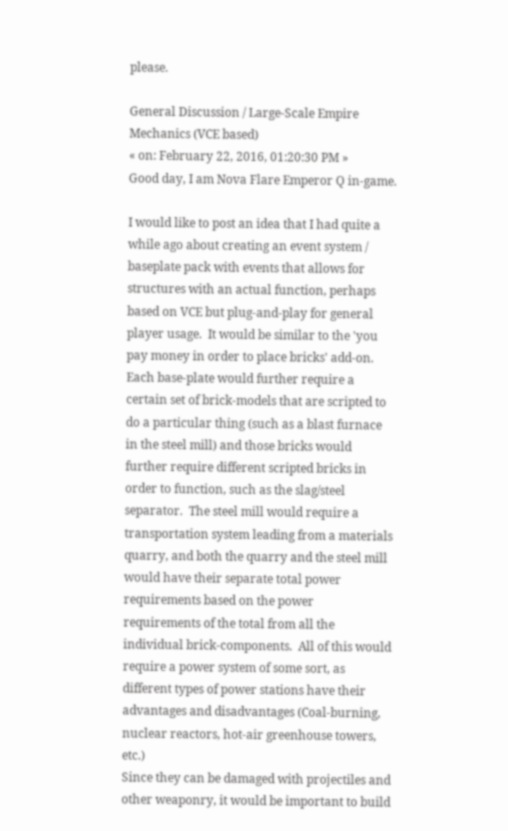please.

General Discussion / Large-Scale Empire Mechanics (VCE based)
« on: February 22, 2016, 01:20:30 PM »
Good day, I am Nova Flare Emperor Q in-game.

I would like to post an idea that I had quite a while ago about creating an event system / baseplate pack with events that allows for structures with an actual function, perhaps based on VCE but plug-and-play for general player usage.  It would be similar to the 'you pay money in order to place bricks' add-on.  Each base-plate would further require a certain set of brick-models that are scripted to do a particular thing (such as a blast furnace in the steel mill) and those bricks would further require different scripted bricks in order to function, such as the slag/steel separator.  The steel mill would require a transportation system leading from a materials quarry, and both the quarry and the steel mill would have their separate total power requirements based on the power requirements of the total from all the individual brick-components.  All of this would require a power system of some sort, as different types of power stations have their advantages and disadvantages (Coal-burning, nuclear reactors, hot-air greenhouse towers, etc.)
Since they can be damaged with projectiles and other weaponry, it would be important to build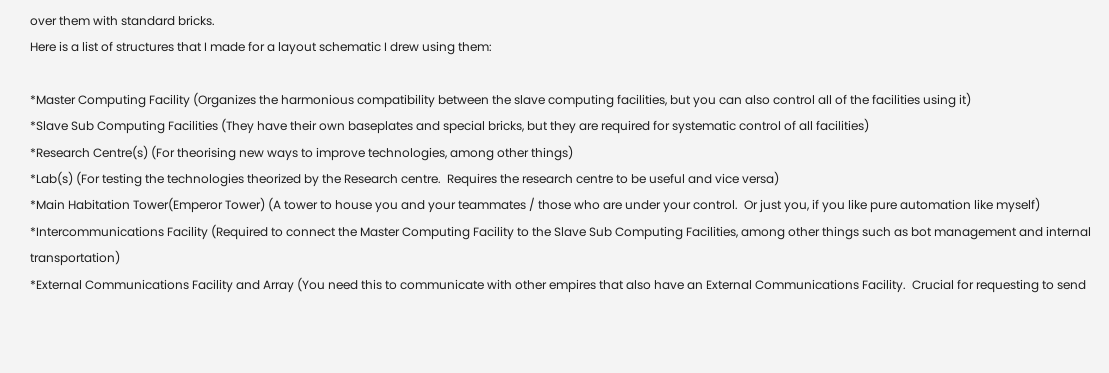over them with standard bricks.
Here is a list of structures that I made for a layout schematic I drew using them:

*Master Computing Facility (Organizes the harmonious compatibility between the slave computing facilities, but you can also control all of the facilities using it)
*Slave Sub Computing Facilities (They have their own baseplates and special bricks, but they are required for systematic control of all facilities)
*Research Centre(s) (For theorising new ways to improve technologies, among other things)
*Lab(s) (For testing the technologies theorized by the Research centre.  Requires the research centre to be useful and vice versa)
*Main Habitation Tower(Emperor Tower) (A tower to house you and your teammates / those who are under your control.  Or just you, if you like pure automation like myself)
*Intercommunications Facility (Required to connect the Master Computing Facility to the Slave Sub Computing Facilities, among other things such as bot management and internal transportation)
*External Communications Facility and Array (You need this to communicate with other empires that also have an External Communications Facility.  Crucial for requesting to send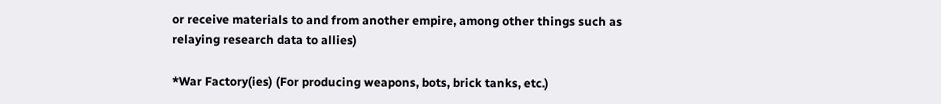or receive materials to and from another empire, among other things such as relaying research data to allies)

*War Factory(ies) (For producing weapons, bots, brick tanks, etc.)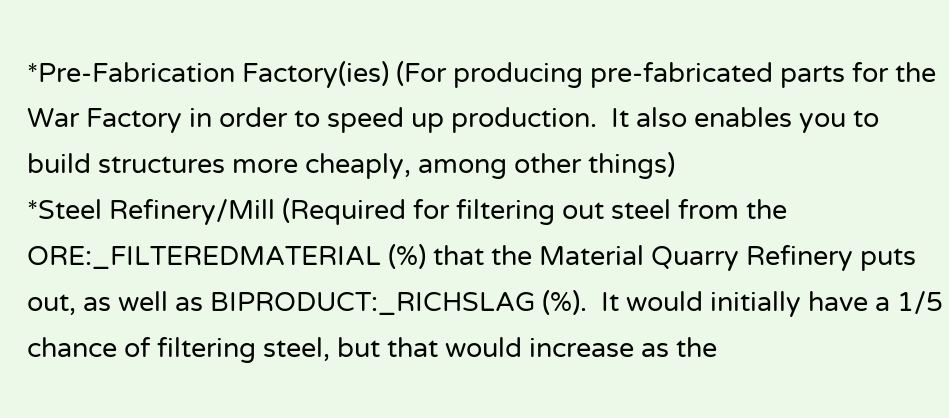*Pre-Fabrication Factory(ies) (For producing pre-fabricated parts for the War Factory in order to speed up production.  It also enables you to build structures more cheaply, among other things)
*Steel Refinery/Mill (Required for filtering out steel from the ORE:_FILTEREDMATERIAL (%) that the Material Quarry Refinery puts out, as well as BIPRODUCT:_RICHSLAG (%).  It would initially have a 1/5 chance of filtering steel, but that would increase as the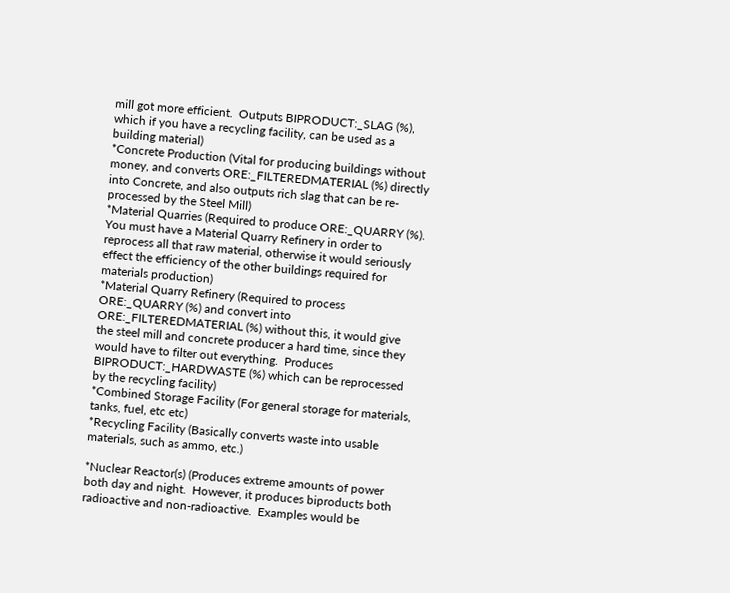mill got more efficient.  Outputs BIPRODUCT:_SLAG (%), which if you have a recycling facility, can be used as a building material)
*Concrete Production (Vital for producing buildings without money, and converts ORE:_FILTEREDMATERIAL (%) directly into Concrete, and also outputs rich slag that can be re-processed by the Steel Mill)
*Material Quarries (Required to produce ORE:_QUARRY (%).  You must have a Material Quarry Refinery in order to reprocess all that raw material, otherwise it would seriously effect the efficiency of the other buildings required for materials production)
*Material Quarry Refinery (Required to process ORE:_QUARRY (%) and convert into ORE:_FILTEREDMATERIAL (%) without this, it would give the steel mill and concrete producer a hard time, since they would have to filter out everything.  Produces BIPRODUCT:_HARDWASTE (%) which can be reprocessed by the recycling facility)
*Combined Storage Facility (For general storage for materials, tanks, fuel, etc etc)
*Recycling Facility (Basically converts waste into usable materials, such as ammo, etc.)

*Nuclear Reactor(s) (Produces extreme amounts of power both day and night.  However, it produces biproducts both radioactive and non-radioactive.  Examples would be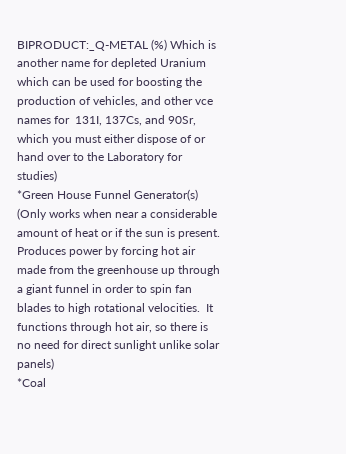BIPRODUCT:_Q-METAL (%) Which is another name for depleted Uranium which can be used for boosting the production of vehicles, and other vce names for  131I, 137Cs, and 90Sr, which you must either dispose of or hand over to the Laboratory for studies)
*Green House Funnel Generator(s)  (Only works when near a considerable amount of heat or if the sun is present.  Produces power by forcing hot air made from the greenhouse up through a giant funnel in order to spin fan blades to high rotational velocities.  It functions through hot air, so there is no need for direct sunlight unlike solar panels)
*Coal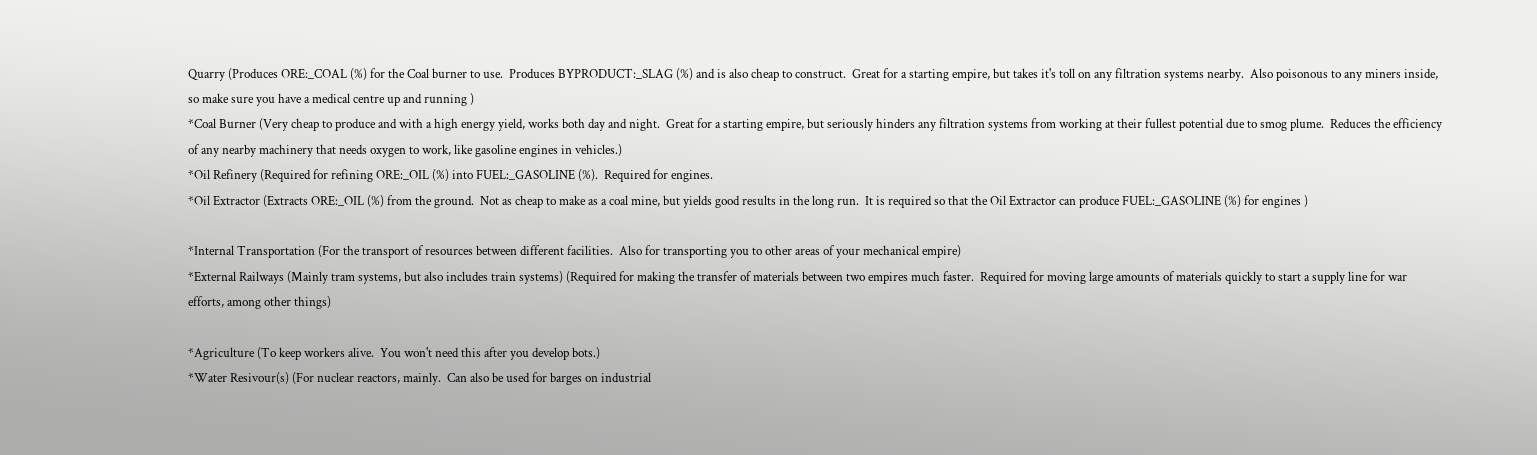Quarry (Produces ORE:_COAL (%) for the Coal burner to use.  Produces BYPRODUCT:_SLAG (%) and is also cheap to construct.  Great for a starting empire, but takes it's toll on any filtration systems nearby.  Also poisonous to any miners inside, so make sure you have a medical centre up and running )
*Coal Burner (Very cheap to produce and with a high energy yield, works both day and night.  Great for a starting empire, but seriously hinders any filtration systems from working at their fullest potential due to smog plume.  Reduces the efficiency of any nearby machinery that needs oxygen to work, like gasoline engines in vehicles.)
*Oil Refinery (Required for refining ORE:_OIL (%) into FUEL:_GASOLINE (%).  Required for engines.
*Oil Extractor (Extracts ORE:_OIL (%) from the ground.  Not as cheap to make as a coal mine, but yields good results in the long run.  It is required so that the Oil Extractor can produce FUEL:_GASOLINE (%) for engines )

*Internal Transportation (For the transport of resources between different facilities.  Also for transporting you to other areas of your mechanical empire)
*External Railways (Mainly tram systems, but also includes train systems) (Required for making the transfer of materials between two empires much faster.  Required for moving large amounts of materials quickly to start a supply line for war efforts, among other things)

*Agriculture (To keep workers alive.  You won't need this after you develop bots.)
*Water Resivour(s) (For nuclear reactors, mainly.  Can also be used for barges on industrial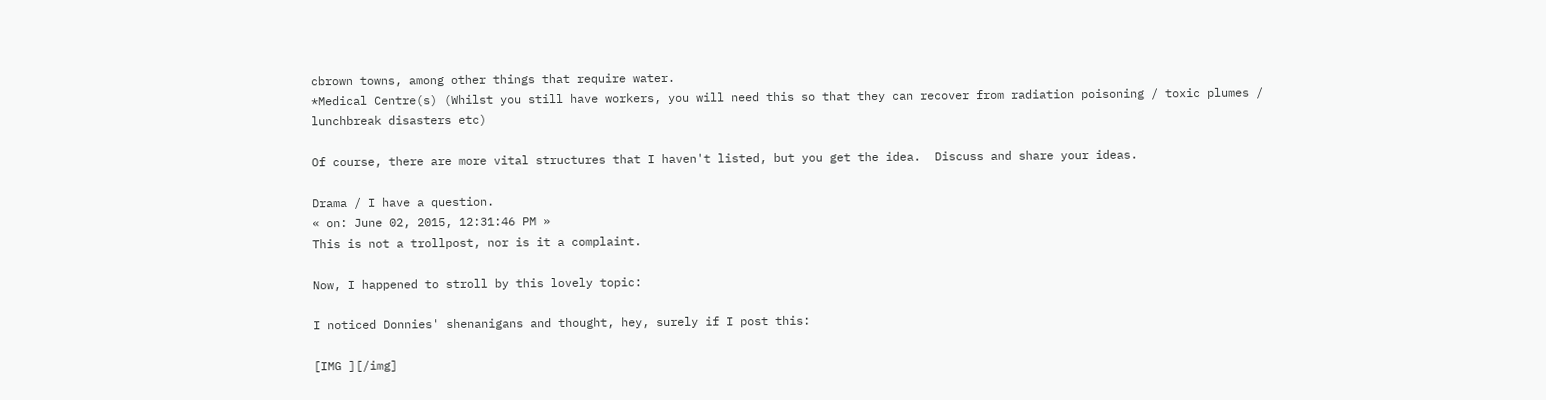cbrown towns, among other things that require water.
*Medical Centre(s) (Whilst you still have workers, you will need this so that they can recover from radiation poisoning / toxic plumes / lunchbreak disasters etc)

Of course, there are more vital structures that I haven't listed, but you get the idea.  Discuss and share your ideas.

Drama / I have a question.
« on: June 02, 2015, 12:31:46 PM »
This is not a trollpost, nor is it a complaint.

Now, I happened to stroll by this lovely topic:

I noticed Donnies' shenanigans and thought, hey, surely if I post this:

[IMG ][/img]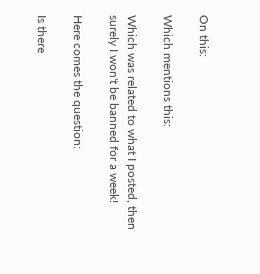On this:

Which mentions this:

Which was related to what I posted, then surely I won't be banned for a week!

Here comes the question:

Is there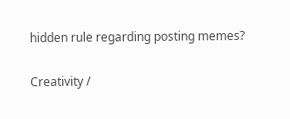hidden rule regarding posting memes?

Creativity /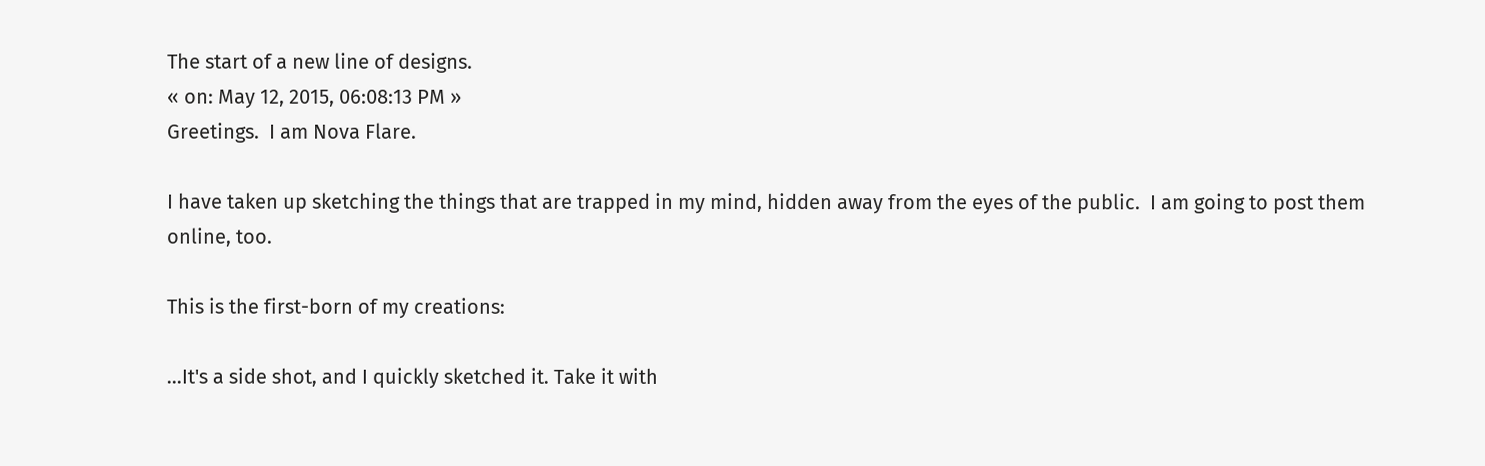The start of a new line of designs.
« on: May 12, 2015, 06:08:13 PM »
Greetings.  I am Nova Flare.

I have taken up sketching the things that are trapped in my mind, hidden away from the eyes of the public.  I am going to post them online, too.

This is the first-born of my creations:

...It's a side shot, and I quickly sketched it. Take it with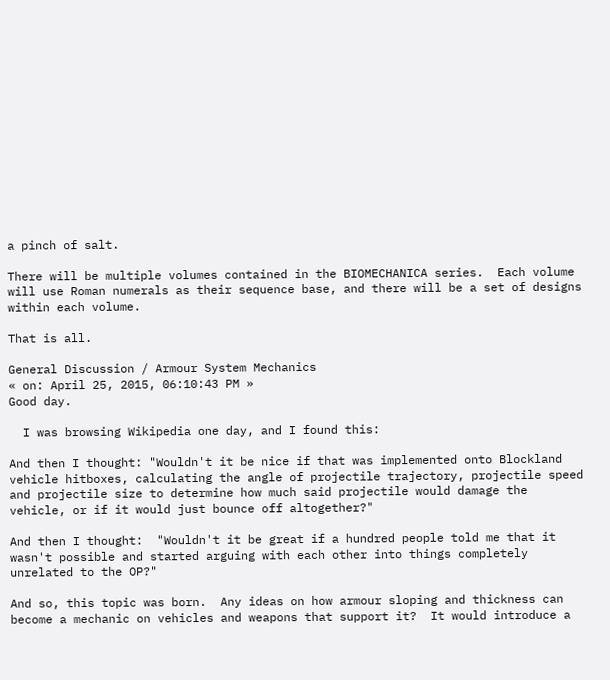a pinch of salt.

There will be multiple volumes contained in the BIOMECHANICA series.  Each volume will use Roman numerals as their sequence base, and there will be a set of designs within each volume.

That is all.

General Discussion / Armour System Mechanics
« on: April 25, 2015, 06:10:43 PM »
Good day.

  I was browsing Wikipedia one day, and I found this:

And then I thought: "Wouldn't it be nice if that was implemented onto Blockland vehicle hitboxes, calculating the angle of projectile trajectory, projectile speed and projectile size to determine how much said projectile would damage the vehicle, or if it would just bounce off altogether?"

And then I thought:  "Wouldn't it be great if a hundred people told me that it wasn't possible and started arguing with each other into things completely unrelated to the OP?"

And so, this topic was born.  Any ideas on how armour sloping and thickness can become a mechanic on vehicles and weapons that support it?  It would introduce a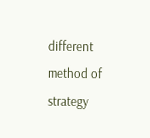different method of strategy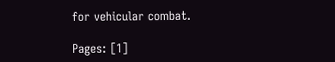for vehicular combat.

Pages: [1]